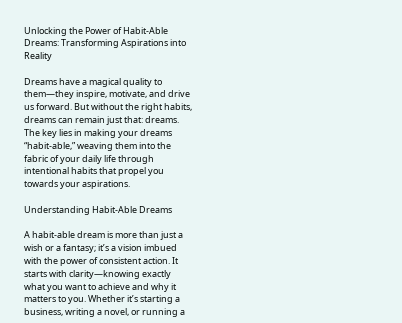Unlocking the Power of Habit-Able Dreams: Transforming Aspirations into Reality

Dreams have a magical quality to them—they inspire, motivate, and drive us forward. But without the right habits, dreams can remain just that: dreams. The key lies in making your dreams “habit-able,” weaving them into the fabric of your daily life through intentional habits that propel you towards your aspirations.

Understanding Habit-Able Dreams

A habit-able dream is more than just a wish or a fantasy; it’s a vision imbued with the power of consistent action. It starts with clarity—knowing exactly what you want to achieve and why it matters to you. Whether it’s starting a business, writing a novel, or running a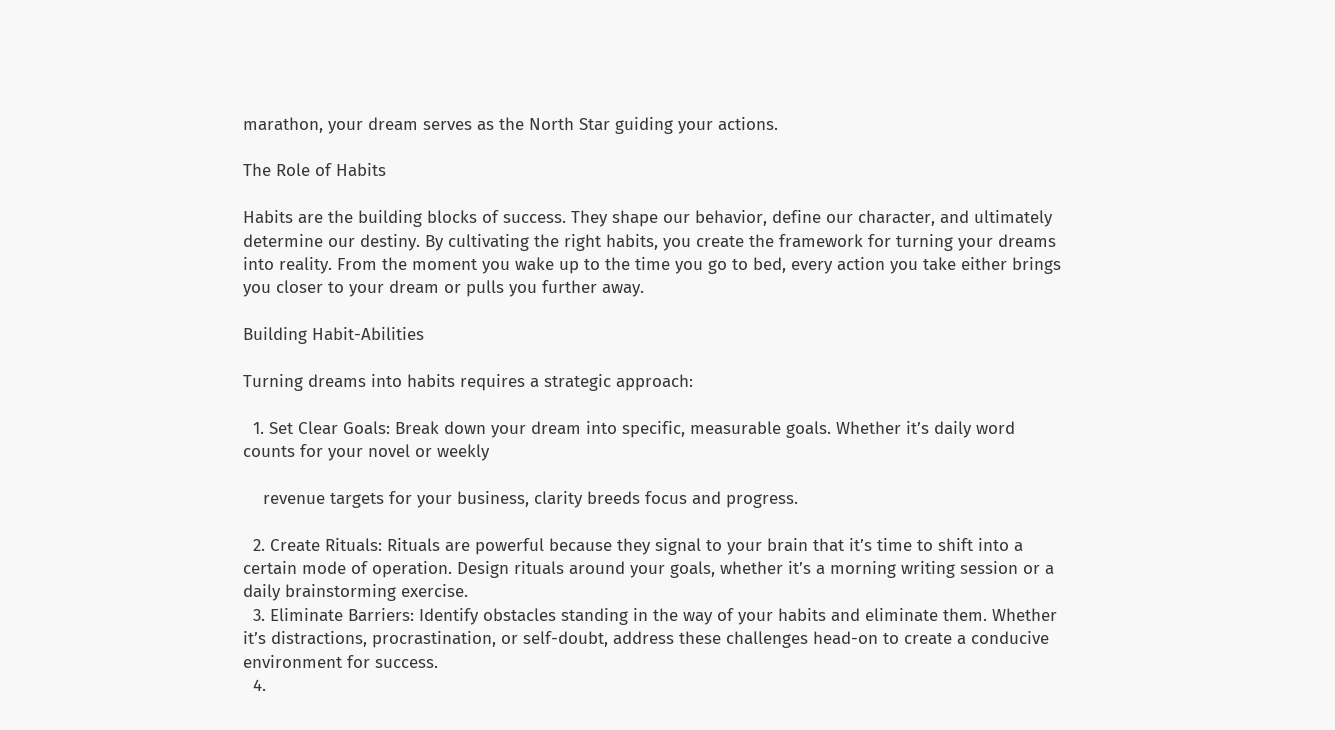marathon, your dream serves as the North Star guiding your actions.

The Role of Habits

Habits are the building blocks of success. They shape our behavior, define our character, and ultimately determine our destiny. By cultivating the right habits, you create the framework for turning your dreams into reality. From the moment you wake up to the time you go to bed, every action you take either brings you closer to your dream or pulls you further away.

Building Habit-Abilities

Turning dreams into habits requires a strategic approach:

  1. Set Clear Goals: Break down your dream into specific, measurable goals. Whether it’s daily word counts for your novel or weekly

    revenue targets for your business, clarity breeds focus and progress.

  2. Create Rituals: Rituals are powerful because they signal to your brain that it’s time to shift into a certain mode of operation. Design rituals around your goals, whether it’s a morning writing session or a daily brainstorming exercise.
  3. Eliminate Barriers: Identify obstacles standing in the way of your habits and eliminate them. Whether it’s distractions, procrastination, or self-doubt, address these challenges head-on to create a conducive environment for success.
  4.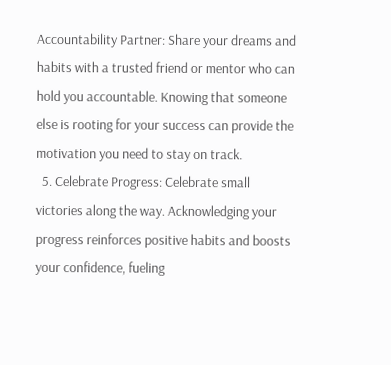Accountability Partner: Share your dreams and habits with a trusted friend or mentor who can hold you accountable. Knowing that someone else is rooting for your success can provide the motivation you need to stay on track.
  5. Celebrate Progress: Celebrate small victories along the way. Acknowledging your progress reinforces positive habits and boosts your confidence, fueling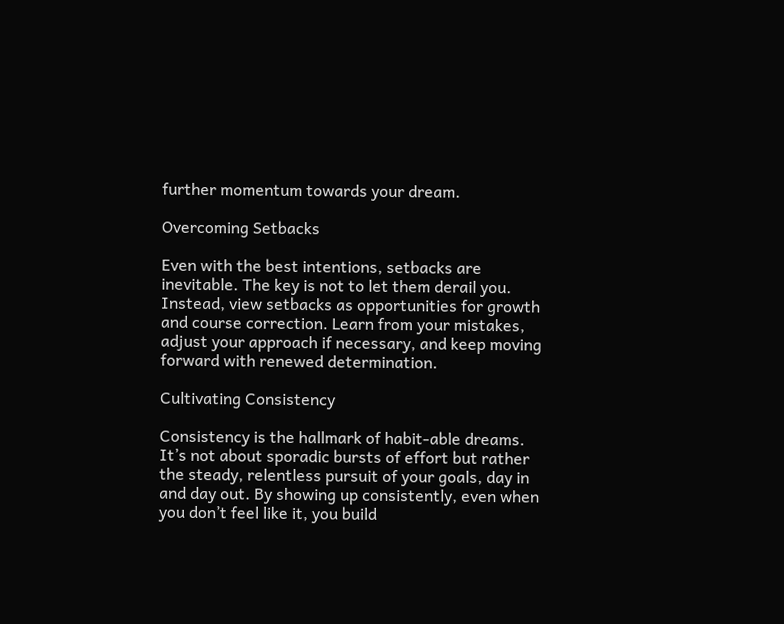further momentum towards your dream.

Overcoming Setbacks

Even with the best intentions, setbacks are inevitable. The key is not to let them derail you. Instead, view setbacks as opportunities for growth and course correction. Learn from your mistakes, adjust your approach if necessary, and keep moving forward with renewed determination.

Cultivating Consistency

Consistency is the hallmark of habit-able dreams. It’s not about sporadic bursts of effort but rather the steady, relentless pursuit of your goals, day in and day out. By showing up consistently, even when you don’t feel like it, you build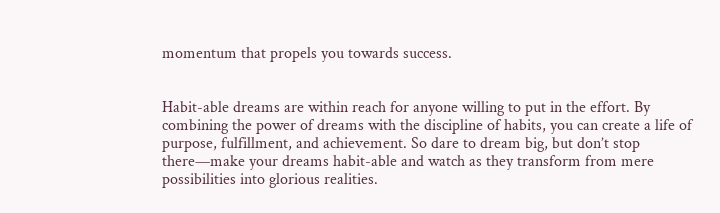momentum that propels you towards success.


Habit-able dreams are within reach for anyone willing to put in the effort. By combining the power of dreams with the discipline of habits, you can create a life of purpose, fulfillment, and achievement. So dare to dream big, but don’t stop there—make your dreams habit-able and watch as they transform from mere possibilities into glorious realities.